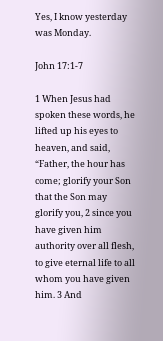Yes, I know yesterday was Monday.

John 17:1-7

1 When Jesus had spoken these words, he lifted up his eyes to heaven, and said, “Father, the hour has come; glorify your Son that the Son may glorify you, 2 since you have given him authority over all flesh, to give eternal life to all whom you have given him. 3 And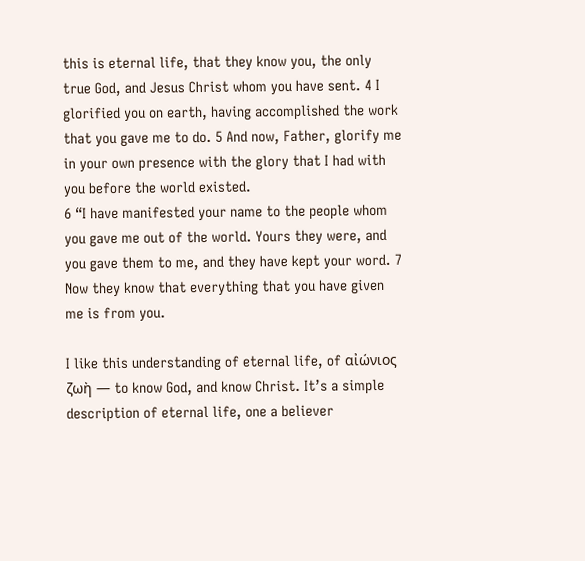this is eternal life, that they know you, the only true God, and Jesus Christ whom you have sent. 4 I glorified you on earth, having accomplished the work that you gave me to do. 5 And now, Father, glorify me in your own presence with the glory that I had with you before the world existed.
6 “I have manifested your name to the people whom you gave me out of the world. Yours they were, and you gave them to me, and they have kept your word. 7 Now they know that everything that you have given me is from you.

I like this understanding of eternal life, of αἰώνιος ζωὴ — to know God, and know Christ. It’s a simple description of eternal life, one a believer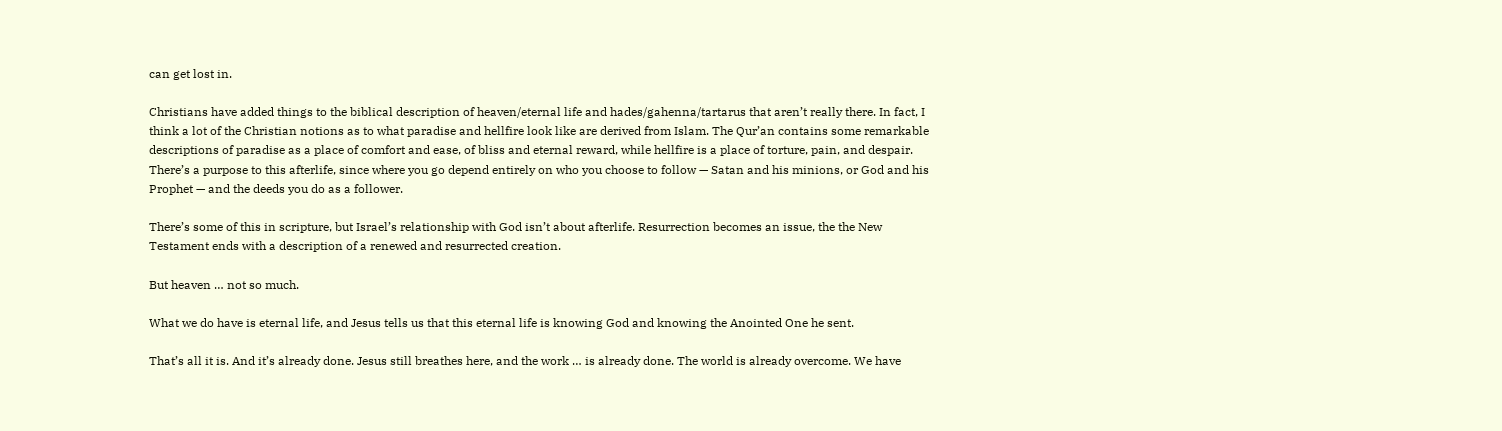can get lost in.

Christians have added things to the biblical description of heaven/eternal life and hades/gahenna/tartarus that aren’t really there. In fact, I think a lot of the Christian notions as to what paradise and hellfire look like are derived from Islam. The Qur’an contains some remarkable descriptions of paradise as a place of comfort and ease, of bliss and eternal reward, while hellfire is a place of torture, pain, and despair. There’s a purpose to this afterlife, since where you go depend entirely on who you choose to follow — Satan and his minions, or God and his Prophet — and the deeds you do as a follower.

There’s some of this in scripture, but Israel’s relationship with God isn’t about afterlife. Resurrection becomes an issue, the the New Testament ends with a description of a renewed and resurrected creation.

But heaven … not so much.

What we do have is eternal life, and Jesus tells us that this eternal life is knowing God and knowing the Anointed One he sent.

That’s all it is. And it’s already done. Jesus still breathes here, and the work … is already done. The world is already overcome. We have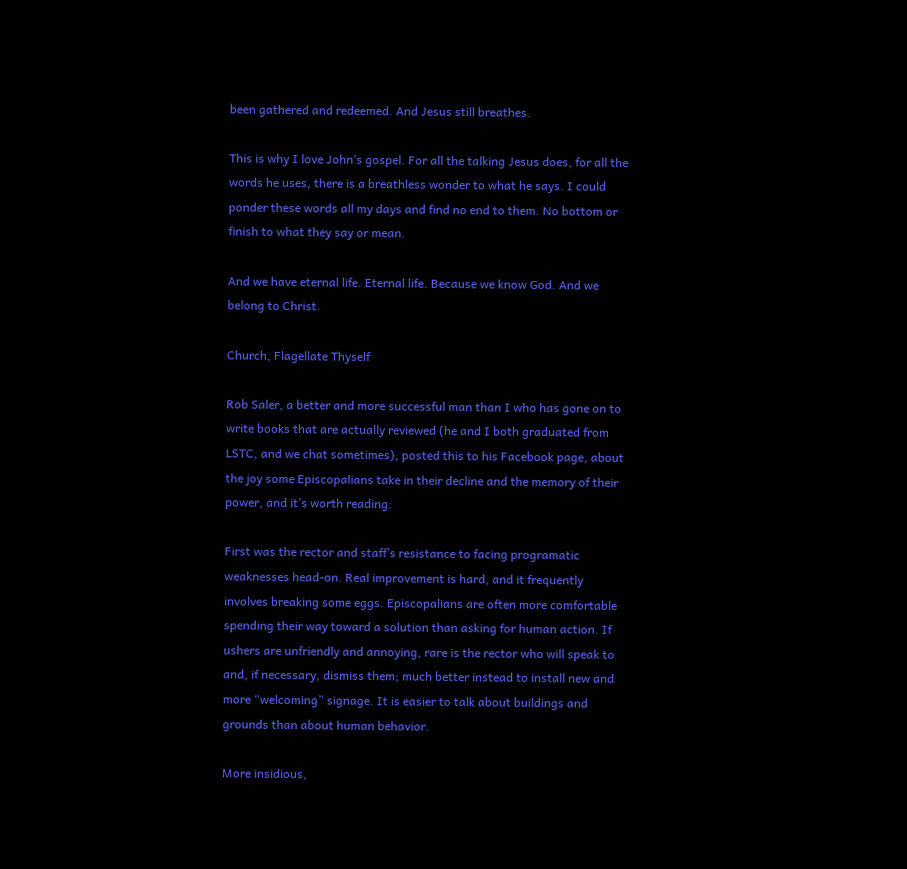been gathered and redeemed. And Jesus still breathes.

This is why I love John’s gospel. For all the talking Jesus does, for all the words he uses, there is a breathless wonder to what he says. I could ponder these words all my days and find no end to them. No bottom or finish to what they say or mean.

And we have eternal life. Eternal life. Because we know God. And we belong to Christ.

Church, Flagellate Thyself

Rob Saler, a better and more successful man than I who has gone on to write books that are actually reviewed (he and I both graduated from LSTC, and we chat sometimes), posted this to his Facebook page, about the joy some Episcopalians take in their decline and the memory of their power, and it’s worth reading:

First was the rector and staff’s resistance to facing programatic weaknesses head-on. Real improvement is hard, and it frequently involves breaking some eggs. Episcopalians are often more comfortable spending their way toward a solution than asking for human action. If ushers are unfriendly and annoying, rare is the rector who will speak to and, if necessary, dismiss them; much better instead to install new and more “welcoming” signage. It is easier to talk about buildings and grounds than about human behavior.

More insidious,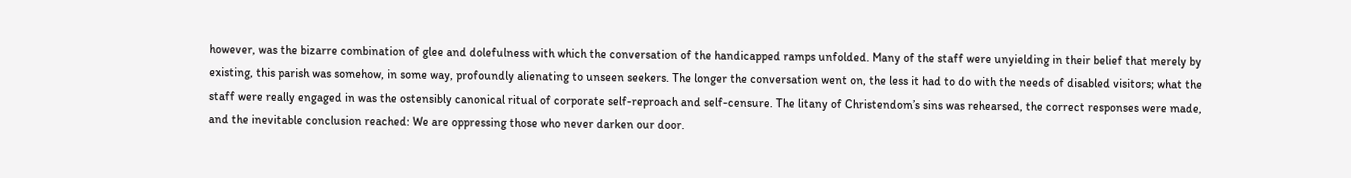however, was the bizarre combination of glee and dolefulness with which the conversation of the handicapped ramps unfolded. Many of the staff were unyielding in their belief that merely by existing, this parish was somehow, in some way, profoundly alienating to unseen seekers. The longer the conversation went on, the less it had to do with the needs of disabled visitors; what the staff were really engaged in was the ostensibly canonical ritual of corporate self-reproach and self-censure. The litany of Christendom’s sins was rehearsed, the correct responses were made, and the inevitable conclusion reached: We are oppressing those who never darken our door.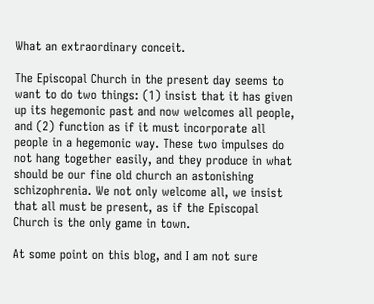What an extraordinary conceit.

The Episcopal Church in the present day seems to want to do two things: (1) insist that it has given up its hegemonic past and now welcomes all people, and (2) function as if it must incorporate all people in a hegemonic way. These two impulses do not hang together easily, and they produce in what should be our fine old church an astonishing schizophrenia. We not only welcome all, we insist that all must be present, as if the Episcopal Church is the only game in town.

At some point on this blog, and I am not sure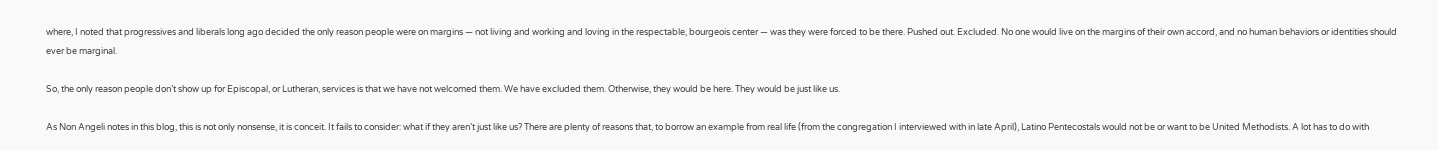where, I noted that progressives and liberals long ago decided the only reason people were on margins — not living and working and loving in the respectable, bourgeois center — was they were forced to be there. Pushed out. Excluded. No one would live on the margins of their own accord, and no human behaviors or identities should ever be marginal.

So, the only reason people don’t show up for Episcopal, or Lutheran, services is that we have not welcomed them. We have excluded them. Otherwise, they would be here. They would be just like us.

As Non Angeli notes in this blog, this is not only nonsense, it is conceit. It fails to consider: what if they aren’t just like us? There are plenty of reasons that, to borrow an example from real life (from the congregation I interviewed with in late April), Latino Pentecostals would not be or want to be United Methodists. A lot has to do with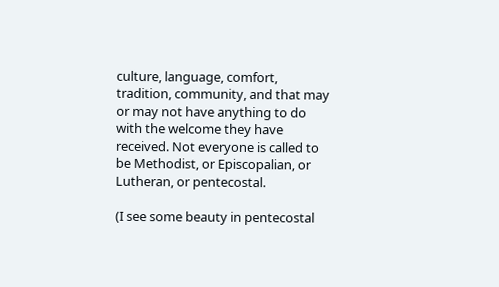culture, language, comfort, tradition, community, and that may or may not have anything to do with the welcome they have received. Not everyone is called to be Methodist, or Episcopalian, or Lutheran, or pentecostal.

(I see some beauty in pentecostal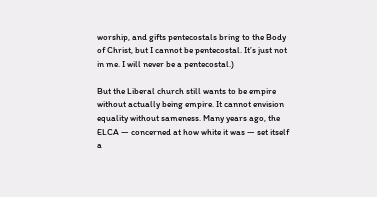worship, and gifts pentecostals bring to the Body of Christ, but I cannot be pentecostal. It’s just not in me. I will never be a pentecostal.)

But the Liberal church still wants to be empire without actually being empire. It cannot envision equality without sameness. Many years ago, the ELCA — concerned at how white it was — set itself a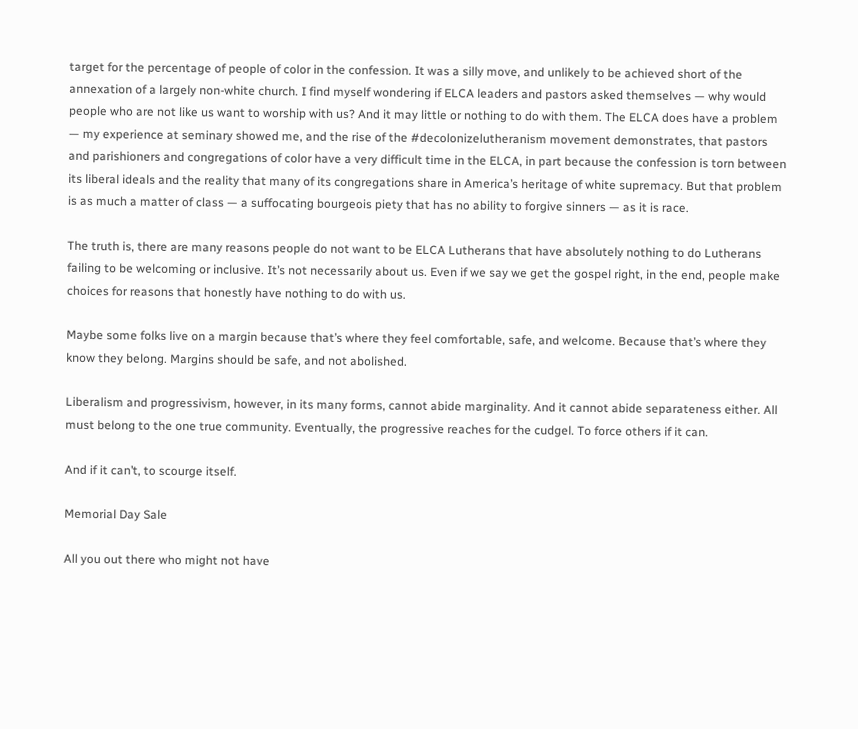target for the percentage of people of color in the confession. It was a silly move, and unlikely to be achieved short of the annexation of a largely non-white church. I find myself wondering if ELCA leaders and pastors asked themselves — why would people who are not like us want to worship with us? And it may little or nothing to do with them. The ELCA does have a problem — my experience at seminary showed me, and the rise of the #decolonizelutheranism movement demonstrates, that pastors and parishioners and congregations of color have a very difficult time in the ELCA, in part because the confession is torn between its liberal ideals and the reality that many of its congregations share in America’s heritage of white supremacy. But that problem is as much a matter of class — a suffocating bourgeois piety that has no ability to forgive sinners — as it is race.

The truth is, there are many reasons people do not want to be ELCA Lutherans that have absolutely nothing to do Lutherans failing to be welcoming or inclusive. It’s not necessarily about us. Even if we say we get the gospel right, in the end, people make choices for reasons that honestly have nothing to do with us.

Maybe some folks live on a margin because that’s where they feel comfortable, safe, and welcome. Because that’s where they know they belong. Margins should be safe, and not abolished.

Liberalism and progressivism, however, in its many forms, cannot abide marginality. And it cannot abide separateness either. All must belong to the one true community. Eventually, the progressive reaches for the cudgel. To force others if it can.

And if it can’t, to scourge itself.

Memorial Day Sale

All you out there who might not have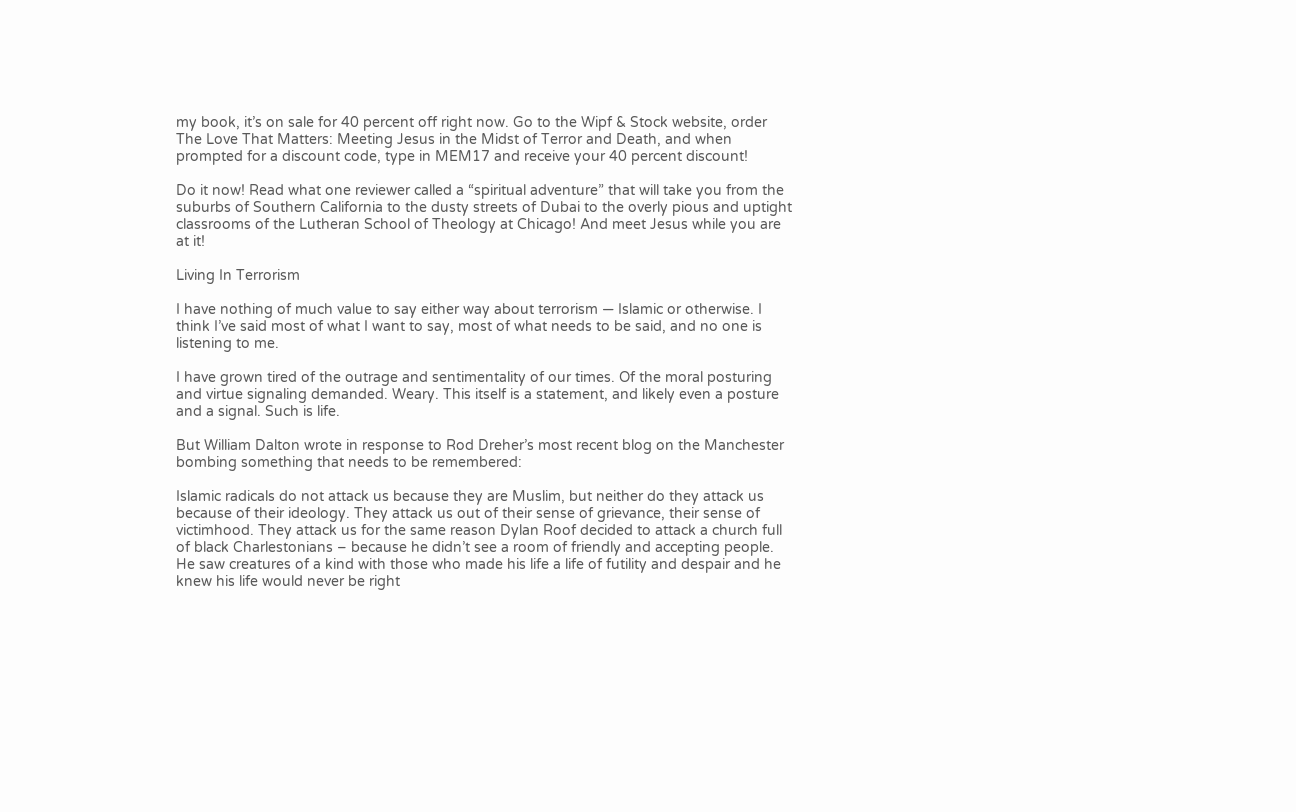my book, it’s on sale for 40 percent off right now. Go to the Wipf & Stock website, order The Love That Matters: Meeting Jesus in the Midst of Terror and Death, and when prompted for a discount code, type in MEM17 and receive your 40 percent discount!

Do it now! Read what one reviewer called a “spiritual adventure” that will take you from the suburbs of Southern California to the dusty streets of Dubai to the overly pious and uptight classrooms of the Lutheran School of Theology at Chicago! And meet Jesus while you are at it!

Living In Terrorism

I have nothing of much value to say either way about terrorism — Islamic or otherwise. I think I’ve said most of what I want to say, most of what needs to be said, and no one is listening to me.

I have grown tired of the outrage and sentimentality of our times. Of the moral posturing and virtue signaling demanded. Weary. This itself is a statement, and likely even a posture and a signal. Such is life.

But William Dalton wrote in response to Rod Dreher’s most recent blog on the Manchester bombing something that needs to be remembered:

Islamic radicals do not attack us because they are Muslim, but neither do they attack us because of their ideology. They attack us out of their sense of grievance, their sense of victimhood. They attack us for the same reason Dylan Roof decided to attack a church full of black Charlestonians – because he didn’t see a room of friendly and accepting people. He saw creatures of a kind with those who made his life a life of futility and despair and he knew his life would never be right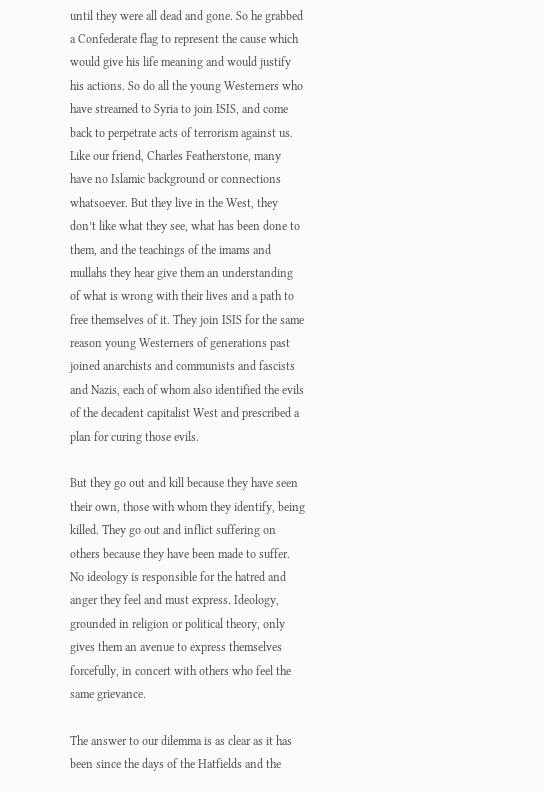until they were all dead and gone. So he grabbed a Confederate flag to represent the cause which would give his life meaning and would justify his actions. So do all the young Westerners who have streamed to Syria to join ISIS, and come back to perpetrate acts of terrorism against us. Like our friend, Charles Featherstone, many have no Islamic background or connections whatsoever. But they live in the West, they don’t like what they see, what has been done to them, and the teachings of the imams and mullahs they hear give them an understanding of what is wrong with their lives and a path to free themselves of it. They join ISIS for the same reason young Westerners of generations past joined anarchists and communists and fascists and Nazis, each of whom also identified the evils of the decadent capitalist West and prescribed a plan for curing those evils.

But they go out and kill because they have seen their own, those with whom they identify, being killed. They go out and inflict suffering on others because they have been made to suffer. No ideology is responsible for the hatred and anger they feel and must express. Ideology, grounded in religion or political theory, only gives them an avenue to express themselves forcefully, in concert with others who feel the same grievance.

The answer to our dilemma is as clear as it has been since the days of the Hatfields and the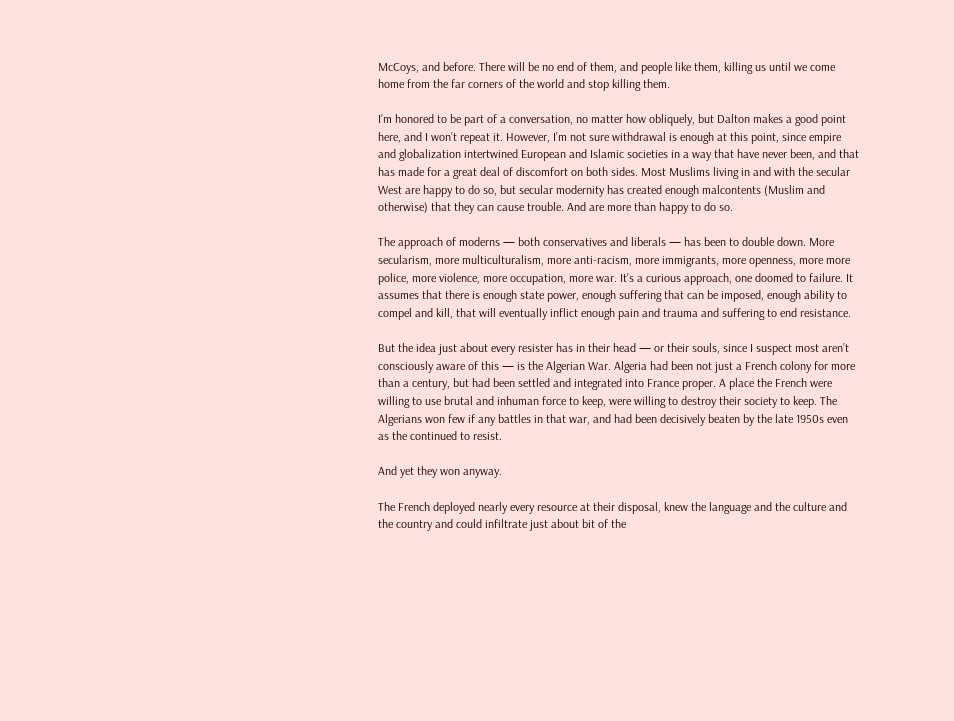McCoys, and before. There will be no end of them, and people like them, killing us until we come home from the far corners of the world and stop killing them.

I’m honored to be part of a conversation, no matter how obliquely, but Dalton makes a good point here, and I won’t repeat it. However, I’m not sure withdrawal is enough at this point, since empire and globalization intertwined European and Islamic societies in a way that have never been, and that has made for a great deal of discomfort on both sides. Most Muslims living in and with the secular West are happy to do so, but secular modernity has created enough malcontents (Muslim and otherwise) that they can cause trouble. And are more than happy to do so.

The approach of moderns — both conservatives and liberals — has been to double down. More secularism, more multiculturalism, more anti-racism, more immigrants, more openness, more more police, more violence, more occupation, more war. It’s a curious approach, one doomed to failure. It assumes that there is enough state power, enough suffering that can be imposed, enough ability to compel and kill, that will eventually inflict enough pain and trauma and suffering to end resistance.

But the idea just about every resister has in their head — or their souls, since I suspect most aren’t consciously aware of this — is the Algerian War. Algeria had been not just a French colony for more than a century, but had been settled and integrated into France proper. A place the French were willing to use brutal and inhuman force to keep, were willing to destroy their society to keep. The Algerians won few if any battles in that war, and had been decisively beaten by the late 1950s even as the continued to resist.

And yet they won anyway.

The French deployed nearly every resource at their disposal, knew the language and the culture and the country and could infiltrate just about bit of the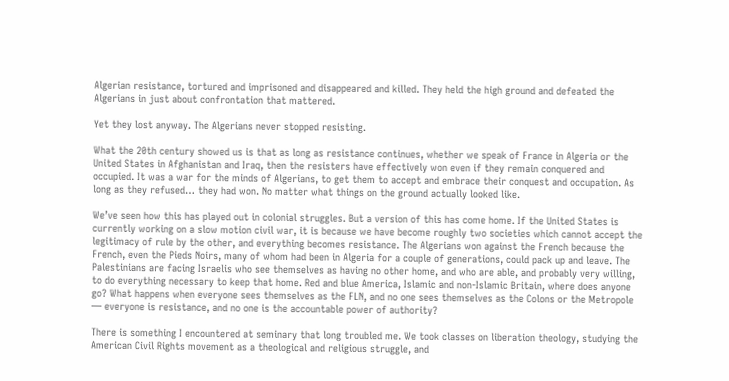Algerian resistance, tortured and imprisoned and disappeared and killed. They held the high ground and defeated the Algerians in just about confrontation that mattered.

Yet they lost anyway. The Algerians never stopped resisting.

What the 20th century showed us is that as long as resistance continues, whether we speak of France in Algeria or the United States in Afghanistan and Iraq, then the resisters have effectively won even if they remain conquered and occupied. It was a war for the minds of Algerians, to get them to accept and embrace their conquest and occupation. As long as they refused… they had won. No matter what things on the ground actually looked like.

We’ve seen how this has played out in colonial struggles. But a version of this has come home. If the United States is currently working on a slow motion civil war, it is because we have become roughly two societies which cannot accept the legitimacy of rule by the other, and everything becomes resistance. The Algerians won against the French because the French, even the Pieds Noirs, many of whom had been in Algeria for a couple of generations, could pack up and leave. The Palestinians are facing Israelis who see themselves as having no other home, and who are able, and probably very willing, to do everything necessary to keep that home. Red and blue America, Islamic and non-Islamic Britain, where does anyone go? What happens when everyone sees themselves as the FLN, and no one sees themselves as the Colons or the Metropole — everyone is resistance, and no one is the accountable power of authority?

There is something I encountered at seminary that long troubled me. We took classes on liberation theology, studying the American Civil Rights movement as a theological and religious struggle, and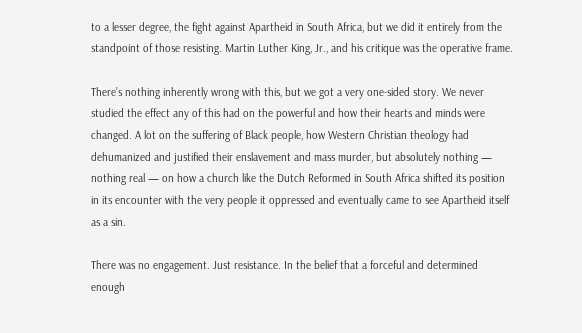to a lesser degree, the fight against Apartheid in South Africa, but we did it entirely from the standpoint of those resisting. Martin Luther King, Jr., and his critique was the operative frame.

There’s nothing inherently wrong with this, but we got a very one-sided story. We never studied the effect any of this had on the powerful and how their hearts and minds were changed. A lot on the suffering of Black people, how Western Christian theology had dehumanized and justified their enslavement and mass murder, but absolutely nothing — nothing real — on how a church like the Dutch Reformed in South Africa shifted its position in its encounter with the very people it oppressed and eventually came to see Apartheid itself as a sin.

There was no engagement. Just resistance. In the belief that a forceful and determined enough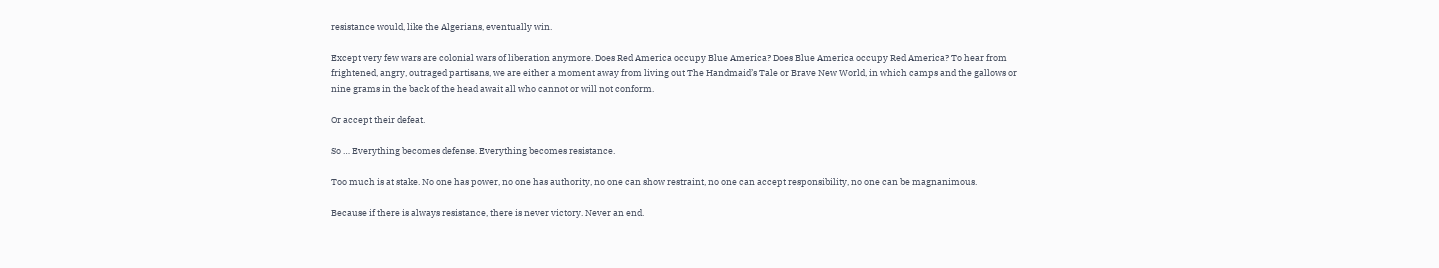resistance would, like the Algerians, eventually win.

Except very few wars are colonial wars of liberation anymore. Does Red America occupy Blue America? Does Blue America occupy Red America? To hear from frightened, angry, outraged partisans, we are either a moment away from living out The Handmaid’s Tale or Brave New World, in which camps and the gallows or nine grams in the back of the head await all who cannot or will not conform.

Or accept their defeat.

So … Everything becomes defense. Everything becomes resistance.

Too much is at stake. No one has power, no one has authority, no one can show restraint, no one can accept responsibility, no one can be magnanimous.

Because if there is always resistance, there is never victory. Never an end.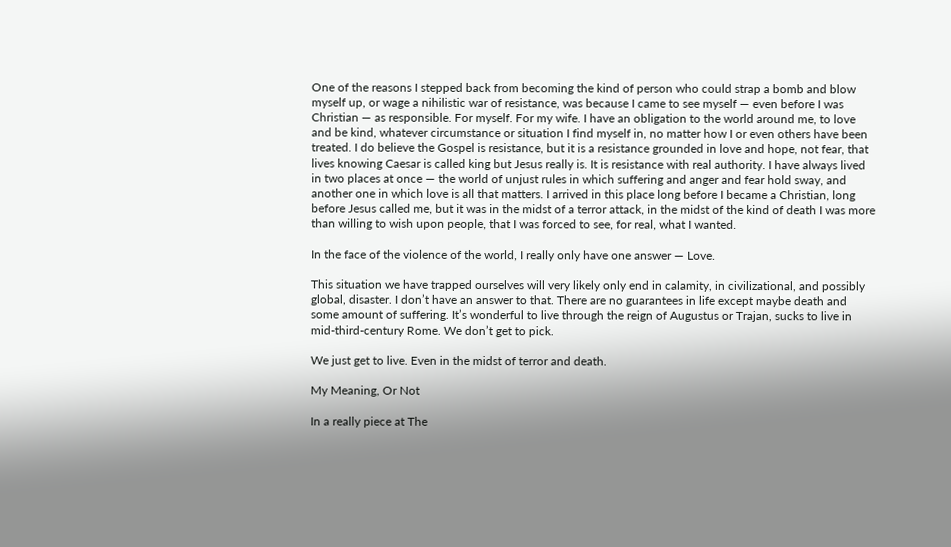One of the reasons I stepped back from becoming the kind of person who could strap a bomb and blow myself up, or wage a nihilistic war of resistance, was because I came to see myself — even before I was Christian — as responsible. For myself. For my wife. I have an obligation to the world around me, to love and be kind, whatever circumstance or situation I find myself in, no matter how I or even others have been treated. I do believe the Gospel is resistance, but it is a resistance grounded in love and hope, not fear, that lives knowing Caesar is called king but Jesus really is. It is resistance with real authority. I have always lived in two places at once — the world of unjust rules in which suffering and anger and fear hold sway, and another one in which love is all that matters. I arrived in this place long before I became a Christian, long before Jesus called me, but it was in the midst of a terror attack, in the midst of the kind of death I was more than willing to wish upon people, that I was forced to see, for real, what I wanted.

In the face of the violence of the world, I really only have one answer — Love.

This situation we have trapped ourselves will very likely only end in calamity, in civilizational, and possibly global, disaster. I don’t have an answer to that. There are no guarantees in life except maybe death and some amount of suffering. It’s wonderful to live through the reign of Augustus or Trajan, sucks to live in mid-third-century Rome. We don’t get to pick.

We just get to live. Even in the midst of terror and death.

My Meaning, Or Not

In a really piece at The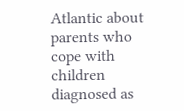Atlantic about parents who cope with children diagnosed as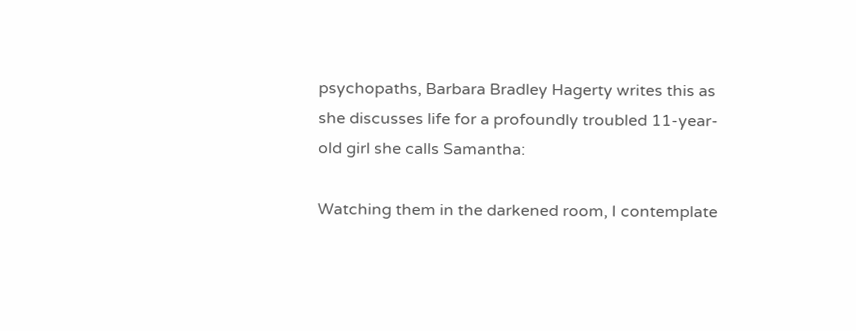psychopaths, Barbara Bradley Hagerty writes this as she discusses life for a profoundly troubled 11-year-old girl she calls Samantha:

Watching them in the darkened room, I contemplate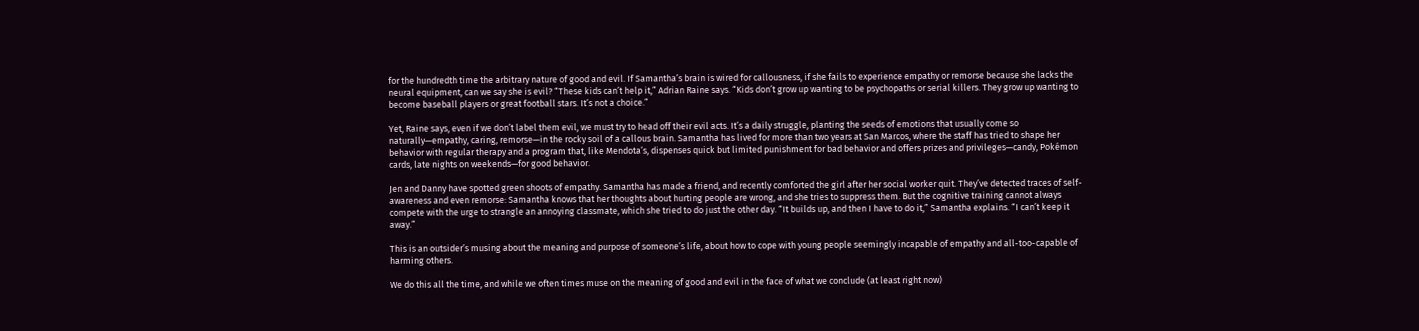for the hundredth time the arbitrary nature of good and evil. If Samantha’s brain is wired for callousness, if she fails to experience empathy or remorse because she lacks the neural equipment, can we say she is evil? “These kids can’t help it,” Adrian Raine says. “Kids don’t grow up wanting to be psychopaths or serial killers. They grow up wanting to become baseball players or great football stars. It’s not a choice.”

Yet, Raine says, even if we don’t label them evil, we must try to head off their evil acts. It’s a daily struggle, planting the seeds of emotions that usually come so naturally—empathy, caring, remorse—in the rocky soil of a callous brain. Samantha has lived for more than two years at San Marcos, where the staff has tried to shape her behavior with regular therapy and a program that, like Mendota’s, dispenses quick but limited punishment for bad behavior and offers prizes and privileges—candy, Pokémon cards, late nights on weekends—for good behavior.

Jen and Danny have spotted green shoots of empathy. Samantha has made a friend, and recently comforted the girl after her social worker quit. They’ve detected traces of self-awareness and even remorse: Samantha knows that her thoughts about hurting people are wrong, and she tries to suppress them. But the cognitive training cannot always compete with the urge to strangle an annoying classmate, which she tried to do just the other day. “It builds up, and then I have to do it,” Samantha explains. “I can’t keep it away.”

This is an outsider’s musing about the meaning and purpose of someone’s life, about how to cope with young people seemingly incapable of empathy and all-too-capable of harming others.

We do this all the time, and while we often times muse on the meaning of good and evil in the face of what we conclude (at least right now)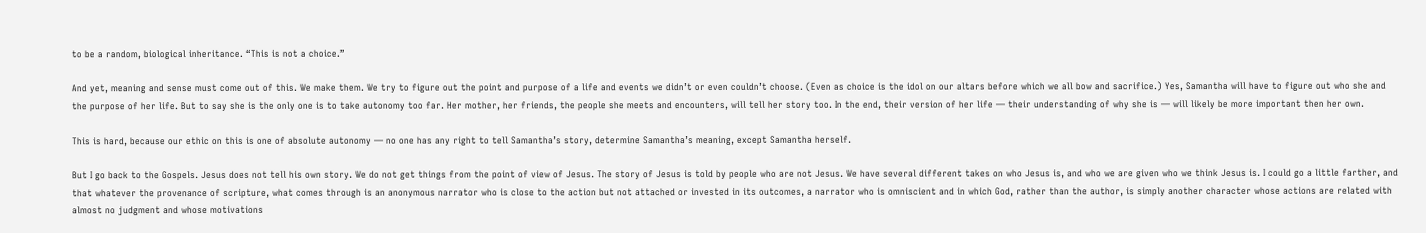to be a random, biological inheritance. “This is not a choice.”

And yet, meaning and sense must come out of this. We make them. We try to figure out the point and purpose of a life and events we didn’t or even couldn’t choose. (Even as choice is the idol on our altars before which we all bow and sacrifice.) Yes, Samantha will have to figure out who she and the purpose of her life. But to say she is the only one is to take autonomy too far. Her mother, her friends, the people she meets and encounters, will tell her story too. In the end, their version of her life — their understanding of why she is — will likely be more important then her own.

This is hard, because our ethic on this is one of absolute autonomy — no one has any right to tell Samantha’s story, determine Samantha’s meaning, except Samantha herself.

But I go back to the Gospels. Jesus does not tell his own story. We do not get things from the point of view of Jesus. The story of Jesus is told by people who are not Jesus. We have several different takes on who Jesus is, and who we are given who we think Jesus is. I could go a little farther, and that whatever the provenance of scripture, what comes through is an anonymous narrator who is close to the action but not attached or invested in its outcomes, a narrator who is omniscient and in which God, rather than the author, is simply another character whose actions are related with almost no judgment and whose motivations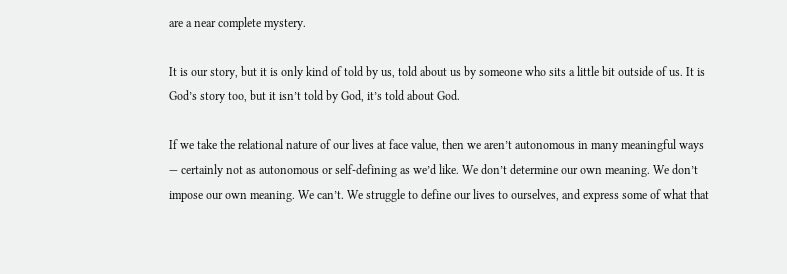are a near complete mystery.

It is our story, but it is only kind of told by us, told about us by someone who sits a little bit outside of us. It is God’s story too, but it isn’t told by God, it’s told about God.

If we take the relational nature of our lives at face value, then we aren’t autonomous in many meaningful ways — certainly not as autonomous or self-defining as we’d like. We don’t determine our own meaning. We don’t impose our own meaning. We can’t. We struggle to define our lives to ourselves, and express some of what that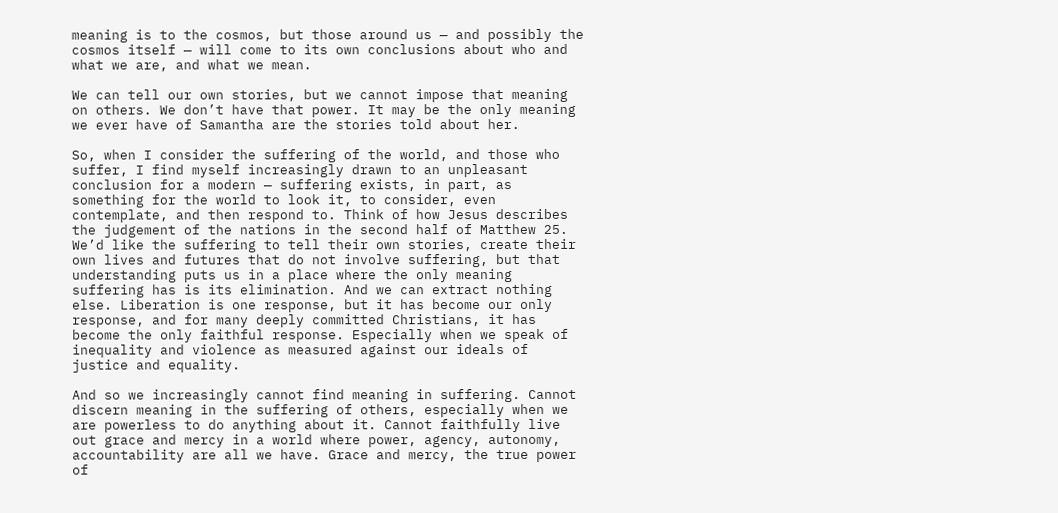meaning is to the cosmos, but those around us — and possibly the cosmos itself — will come to its own conclusions about who and what we are, and what we mean.

We can tell our own stories, but we cannot impose that meaning on others. We don’t have that power. It may be the only meaning we ever have of Samantha are the stories told about her.

So, when I consider the suffering of the world, and those who suffer, I find myself increasingly drawn to an unpleasant conclusion for a modern — suffering exists, in part, as something for the world to look it, to consider, even contemplate, and then respond to. Think of how Jesus describes the judgement of the nations in the second half of Matthew 25. We’d like the suffering to tell their own stories, create their own lives and futures that do not involve suffering, but that understanding puts us in a place where the only meaning suffering has is its elimination. And we can extract nothing else. Liberation is one response, but it has become our only response, and for many deeply committed Christians, it has become the only faithful response. Especially when we speak of inequality and violence as measured against our ideals of justice and equality.

And so we increasingly cannot find meaning in suffering. Cannot discern meaning in the suffering of others, especially when we are powerless to do anything about it. Cannot faithfully live out grace and mercy in a world where power, agency, autonomy, accountability are all we have. Grace and mercy, the true power of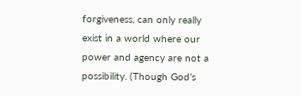forgiveness, can only really exist in a world where our power and agency are not a possibility. (Though God’s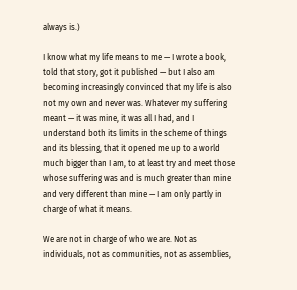always is.)

I know what my life means to me — I wrote a book, told that story, got it published — but I also am becoming increasingly convinced that my life is also not my own and never was. Whatever my suffering meant — it was mine, it was all I had, and I understand both its limits in the scheme of things and its blessing, that it opened me up to a world much bigger than I am, to at least try and meet those whose suffering was and is much greater than mine and very different than mine — I am only partly in charge of what it means.

We are not in charge of who we are. Not as individuals, not as communities, not as assemblies,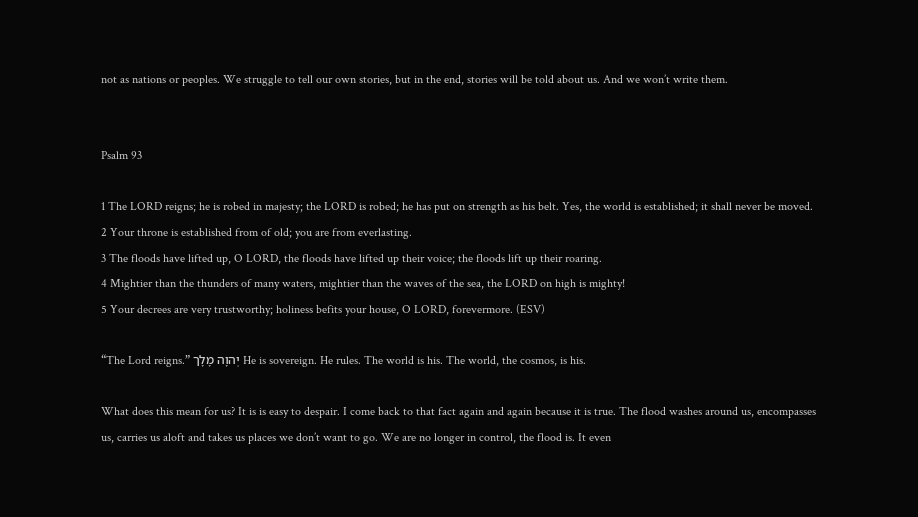not as nations or peoples. We struggle to tell our own stories, but in the end, stories will be told about us. And we won’t write them.


Psalm 93

1 The LORD reigns; he is robed in majesty; the LORD is robed; he has put on strength as his belt. Yes, the world is established; it shall never be moved.
2 Your throne is established from of old; you are from everlasting.
3 The floods have lifted up, O LORD, the floods have lifted up their voice; the floods lift up their roaring.
4 Mightier than the thunders of many waters, mightier than the waves of the sea, the LORD on high is mighty!
5 Your decrees are very trustworthy; holiness befits your house, O LORD, forevermore. (ESV)

“The Lord reigns.” יְהוָה מָלָך He is sovereign. He rules. The world is his. The world, the cosmos, is his.

What does this mean for us? It is is easy to despair. I come back to that fact again and again because it is true. The flood washes around us, encompasses us, carries us aloft and takes us places we don’t want to go. We are no longer in control, the flood is. It even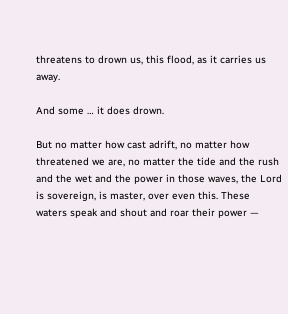threatens to drown us, this flood, as it carries us away.

And some … it does drown.

But no matter how cast adrift, no matter how threatened we are, no matter the tide and the rush and the wet and the power in those waves, the Lord is sovereign, is master, over even this. These waters speak and shout and roar their power —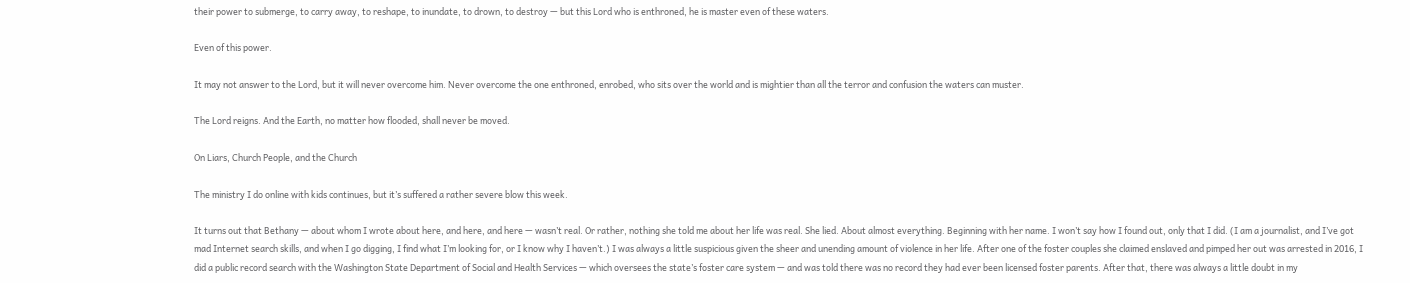their power to submerge, to carry away, to reshape, to inundate, to drown, to destroy — but this Lord who is enthroned, he is master even of these waters.

Even of this power.

It may not answer to the Lord, but it will never overcome him. Never overcome the one enthroned, enrobed, who sits over the world and is mightier than all the terror and confusion the waters can muster.

The Lord reigns. And the Earth, no matter how flooded, shall never be moved.

On Liars, Church People, and the Church

The ministry I do online with kids continues, but it’s suffered a rather severe blow this week.

It turns out that Bethany — about whom I wrote about here, and here, and here — wasn’t real. Or rather, nothing she told me about her life was real. She lied. About almost everything. Beginning with her name. I won’t say how I found out, only that I did. (I am a journalist, and I’ve got mad Internet search skills, and when I go digging, I find what I’m looking for, or I know why I haven’t.) I was always a little suspicious given the sheer and unending amount of violence in her life. After one of the foster couples she claimed enslaved and pimped her out was arrested in 2016, I did a public record search with the Washington State Department of Social and Health Services — which oversees the state’s foster care system — and was told there was no record they had ever been licensed foster parents. After that, there was always a little doubt in my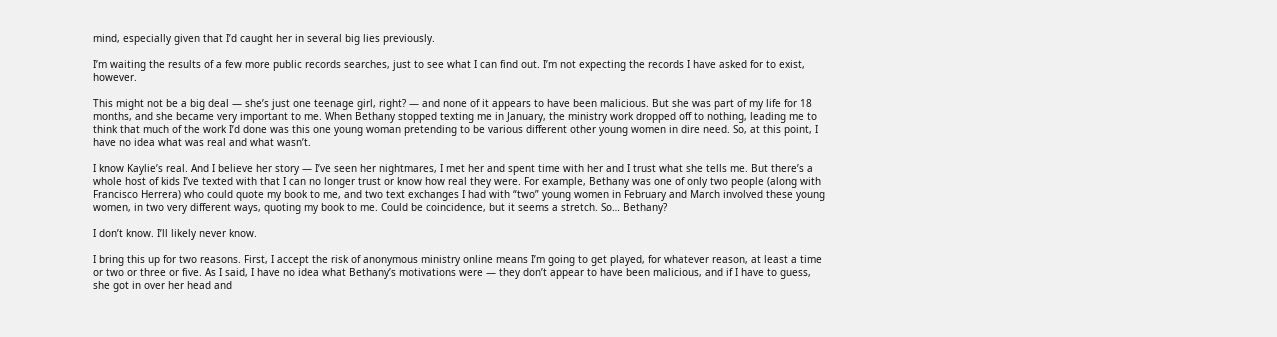mind, especially given that I’d caught her in several big lies previously.

I’m waiting the results of a few more public records searches, just to see what I can find out. I’m not expecting the records I have asked for to exist, however.

This might not be a big deal — she’s just one teenage girl, right? — and none of it appears to have been malicious. But she was part of my life for 18 months, and she became very important to me. When Bethany stopped texting me in January, the ministry work dropped off to nothing, leading me to think that much of the work I’d done was this one young woman pretending to be various different other young women in dire need. So, at this point, I have no idea what was real and what wasn’t.

I know Kaylie’s real. And I believe her story — I’ve seen her nightmares, I met her and spent time with her and I trust what she tells me. But there’s a whole host of kids I’ve texted with that I can no longer trust or know how real they were. For example, Bethany was one of only two people (along with Francisco Herrera) who could quote my book to me, and two text exchanges I had with “two” young women in February and March involved these young women, in two very different ways, quoting my book to me. Could be coincidence, but it seems a stretch. So… Bethany?

I don’t know. I’ll likely never know.

I bring this up for two reasons. First, I accept the risk of anonymous ministry online means I’m going to get played, for whatever reason, at least a time or two or three or five. As I said, I have no idea what Bethany’s motivations were — they don’t appear to have been malicious, and if I have to guess, she got in over her head and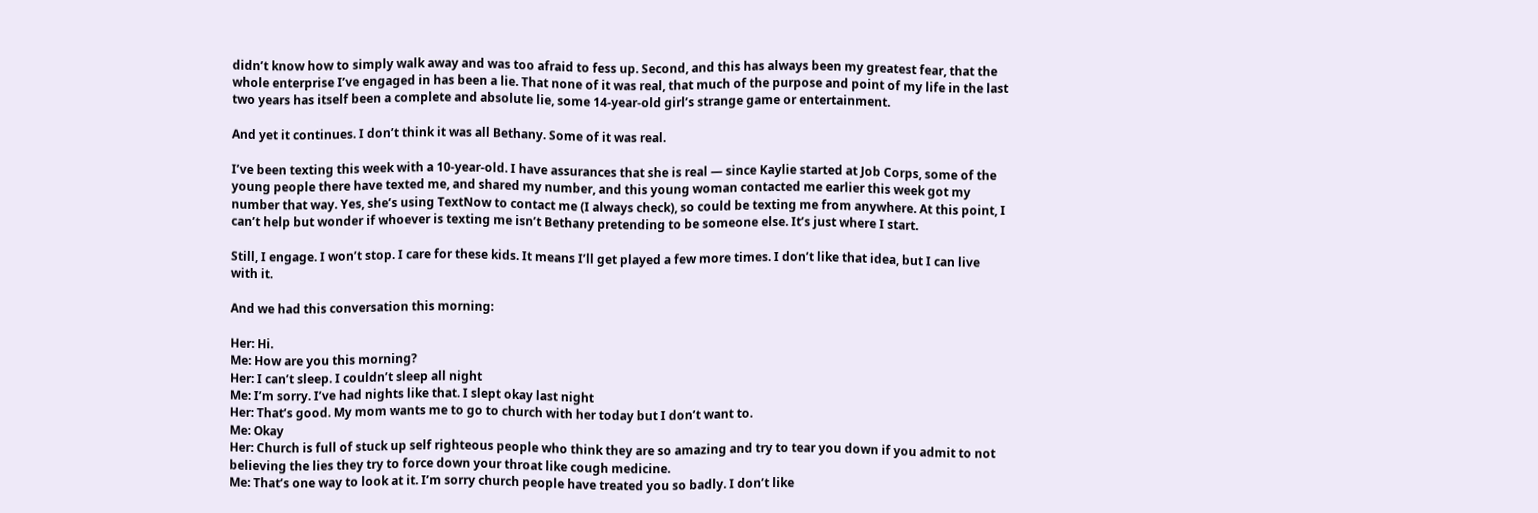didn’t know how to simply walk away and was too afraid to fess up. Second, and this has always been my greatest fear, that the whole enterprise I’ve engaged in has been a lie. That none of it was real, that much of the purpose and point of my life in the last two years has itself been a complete and absolute lie, some 14-year-old girl’s strange game or entertainment.

And yet it continues. I don’t think it was all Bethany. Some of it was real.

I’ve been texting this week with a 10-year-old. I have assurances that she is real — since Kaylie started at Job Corps, some of the young people there have texted me, and shared my number, and this young woman contacted me earlier this week got my number that way. Yes, she’s using TextNow to contact me (I always check), so could be texting me from anywhere. At this point, I can’t help but wonder if whoever is texting me isn’t Bethany pretending to be someone else. It’s just where I start.

Still, I engage. I won’t stop. I care for these kids. It means I’ll get played a few more times. I don’t like that idea, but I can live with it.

And we had this conversation this morning:

Her: Hi.
Me: How are you this morning?
Her: I can’t sleep. I couldn’t sleep all night
Me: I’m sorry. I’ve had nights like that. I slept okay last night
Her: That’s good. My mom wants me to go to church with her today but I don’t want to.
Me: Okay
Her: Church is full of stuck up self righteous people who think they are so amazing and try to tear you down if you admit to not believing the lies they try to force down your throat like cough medicine.
Me: That’s one way to look at it. I’m sorry church people have treated you so badly. I don’t like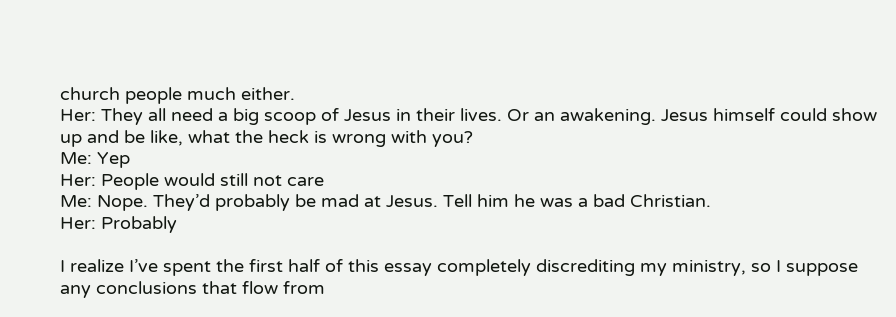church people much either.
Her: They all need a big scoop of Jesus in their lives. Or an awakening. Jesus himself could show up and be like, what the heck is wrong with you?
Me: Yep
Her: People would still not care
Me: Nope. They’d probably be mad at Jesus. Tell him he was a bad Christian.
Her: Probably

I realize I’ve spent the first half of this essay completely discrediting my ministry, so I suppose any conclusions that flow from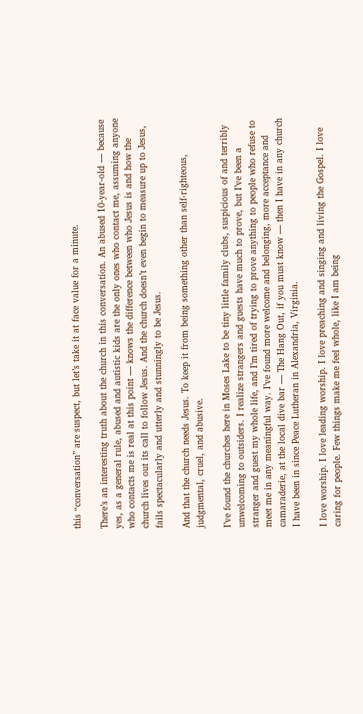this “conversation” are suspect, but let’s take it at face value for a minute.

There’s an interesting truth about the church in this conversation. An abused 10-year-old — because yes, as a general rule, abused and autistic kids are the only ones who contact me, assuming anyone who contacts me is real at this point — knows the difference between who Jesus is and how the church lives out its call to follow Jesus. And the church doesn’t even begin to measure up to Jesus, fails spectacularly and utterly and stunningly to be Jesus.

And that the church needs Jesus. To keep it from being something other than self-righteous, judgmental, cruel, and abusive.

I’ve found the churches here in Moses Lake to be tiny little family clubs, suspicious of and terribly unwelcoming to outsiders. I realize strangers and guests have much to prove, but I’ve been a stranger and guest my whole life, and I’m tired of trying to prove anything to people who refuse to meet me in any meaningful way. I’ve found more welcome and belonging, more acceptance and camaraderie, at the local dive bar — The Hang Out, if you must know — then I have in any church I have been in since Peace Lutheran in Alexandria, Virginia.

I love worship. I love leading worship. I love preaching and singing and living the Gospel. I love caring for people. Few things make me feel whole, like I am being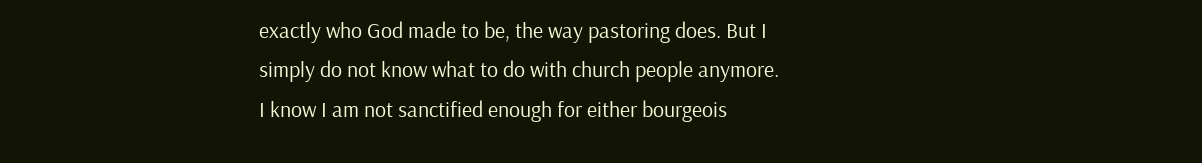exactly who God made to be, the way pastoring does. But I simply do not know what to do with church people anymore. I know I am not sanctified enough for either bourgeois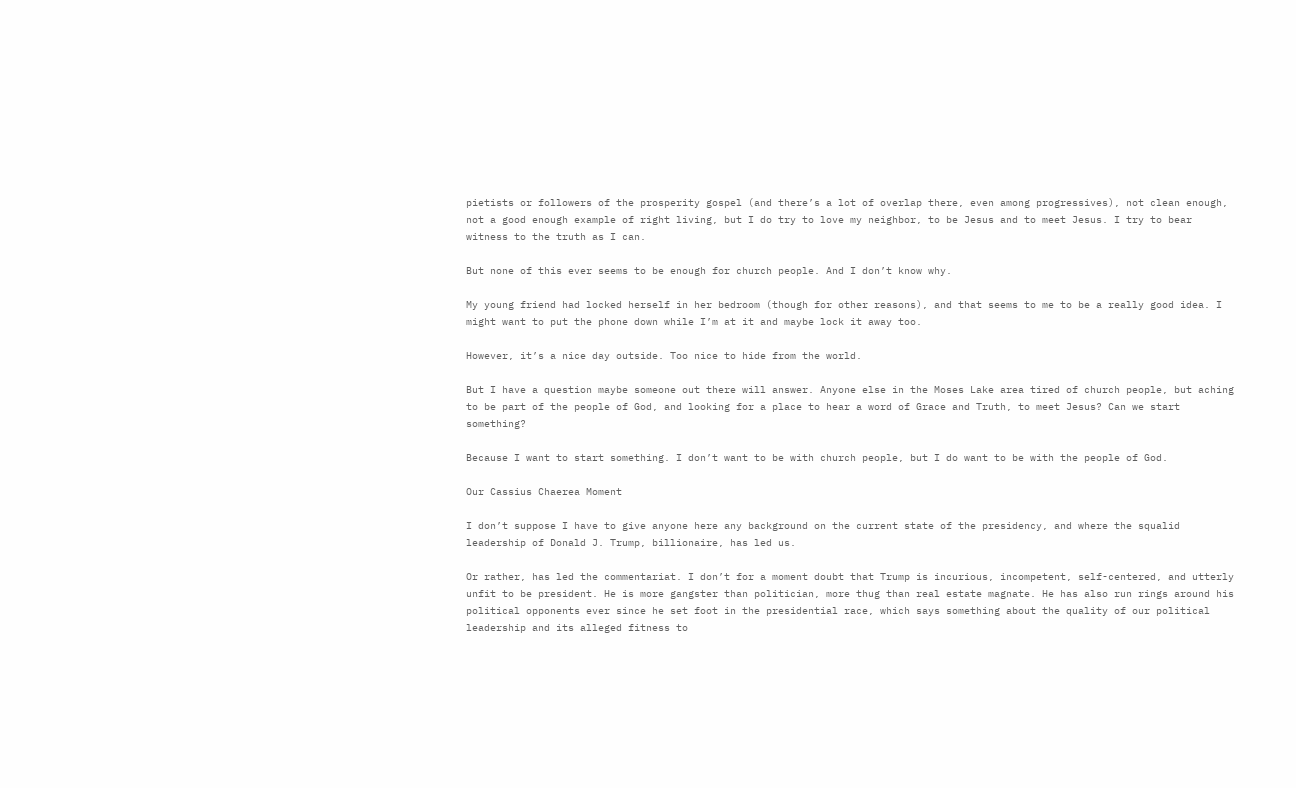pietists or followers of the prosperity gospel (and there’s a lot of overlap there, even among progressives), not clean enough, not a good enough example of right living, but I do try to love my neighbor, to be Jesus and to meet Jesus. I try to bear witness to the truth as I can.

But none of this ever seems to be enough for church people. And I don’t know why.

My young friend had locked herself in her bedroom (though for other reasons), and that seems to me to be a really good idea. I might want to put the phone down while I’m at it and maybe lock it away too.

However, it’s a nice day outside. Too nice to hide from the world.

But I have a question maybe someone out there will answer. Anyone else in the Moses Lake area tired of church people, but aching to be part of the people of God, and looking for a place to hear a word of Grace and Truth, to meet Jesus? Can we start something?

Because I want to start something. I don’t want to be with church people, but I do want to be with the people of God.

Our Cassius Chaerea Moment

I don’t suppose I have to give anyone here any background on the current state of the presidency, and where the squalid leadership of Donald J. Trump, billionaire, has led us.

Or rather, has led the commentariat. I don’t for a moment doubt that Trump is incurious, incompetent, self-centered, and utterly unfit to be president. He is more gangster than politician, more thug than real estate magnate. He has also run rings around his political opponents ever since he set foot in the presidential race, which says something about the quality of our political leadership and its alleged fitness to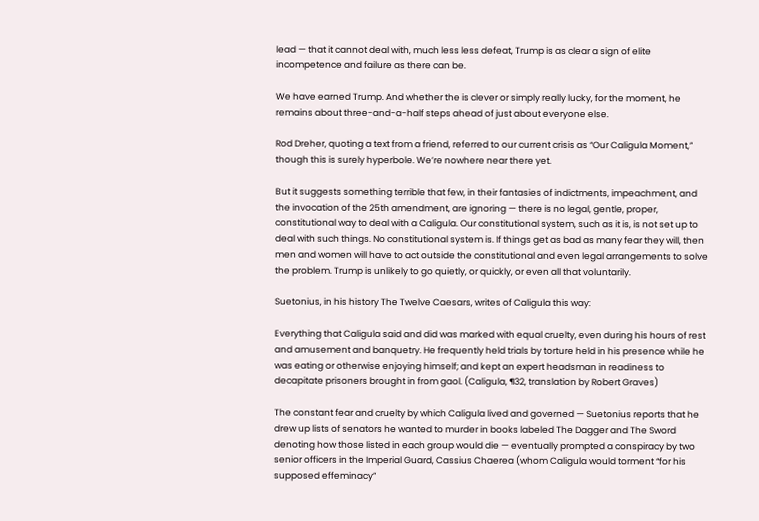lead — that it cannot deal with, much less less defeat, Trump is as clear a sign of elite incompetence and failure as there can be.

We have earned Trump. And whether the is clever or simply really lucky, for the moment, he remains about three-and-a-half steps ahead of just about everyone else.

Rod Dreher, quoting a text from a friend, referred to our current crisis as “Our Caligula Moment,” though this is surely hyperbole. We’re nowhere near there yet.

But it suggests something terrible that few, in their fantasies of indictments, impeachment, and the invocation of the 25th amendment, are ignoring — there is no legal, gentle, proper, constitutional way to deal with a Caligula. Our constitutional system, such as it is, is not set up to deal with such things. No constitutional system is. If things get as bad as many fear they will, then men and women will have to act outside the constitutional and even legal arrangements to solve the problem. Trump is unlikely to go quietly, or quickly, or even all that voluntarily.

Suetonius, in his history The Twelve Caesars, writes of Caligula this way:

Everything that Caligula said and did was marked with equal cruelty, even during his hours of rest and amusement and banquetry. He frequently held trials by torture held in his presence while he was eating or otherwise enjoying himself; and kept an expert headsman in readiness to decapitate prisoners brought in from gaol. (Caligula, ¶32, translation by Robert Graves)

The constant fear and cruelty by which Caligula lived and governed — Suetonius reports that he drew up lists of senators he wanted to murder in books labeled The Dagger and The Sword denoting how those listed in each group would die — eventually prompted a conspiracy by two senior officers in the Imperial Guard, Cassius Chaerea (whom Caligula would torment “for his supposed effeminacy”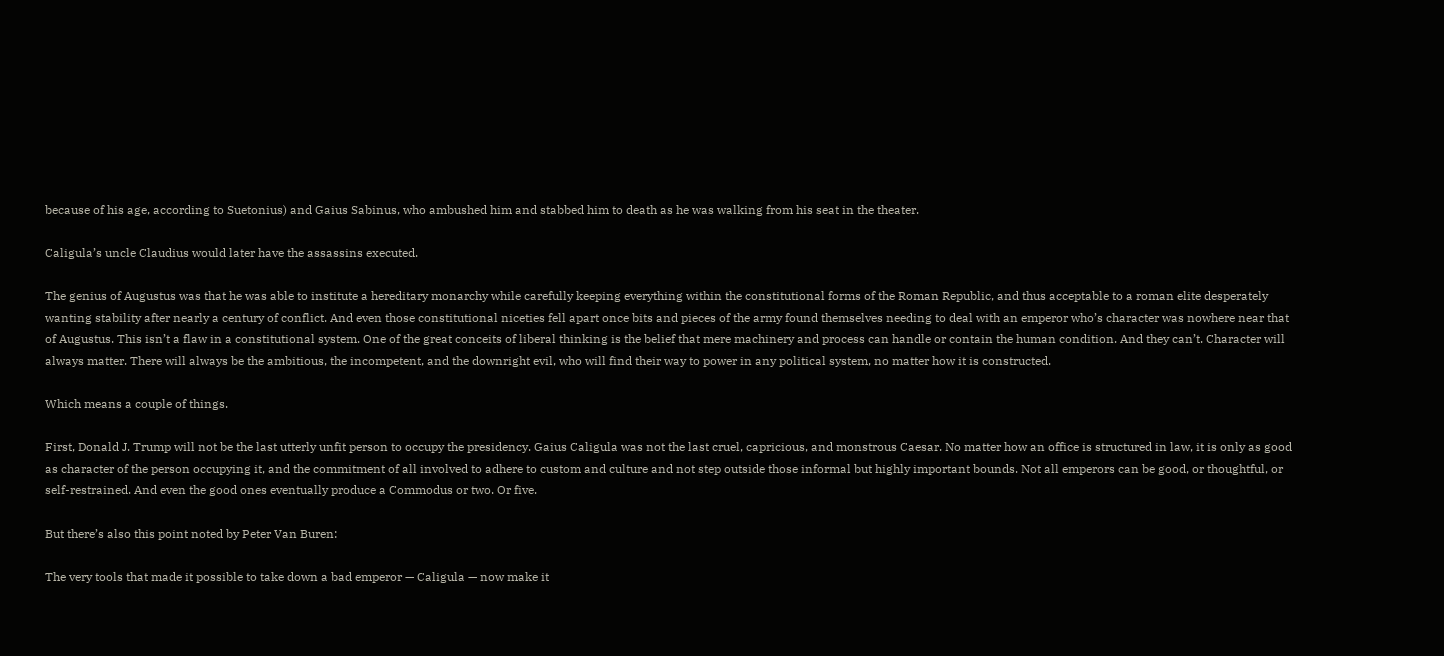because of his age, according to Suetonius) and Gaius Sabinus, who ambushed him and stabbed him to death as he was walking from his seat in the theater.

Caligula’s uncle Claudius would later have the assassins executed.

The genius of Augustus was that he was able to institute a hereditary monarchy while carefully keeping everything within the constitutional forms of the Roman Republic, and thus acceptable to a roman elite desperately wanting stability after nearly a century of conflict. And even those constitutional niceties fell apart once bits and pieces of the army found themselves needing to deal with an emperor who’s character was nowhere near that of Augustus. This isn’t a flaw in a constitutional system. One of the great conceits of liberal thinking is the belief that mere machinery and process can handle or contain the human condition. And they can’t. Character will always matter. There will always be the ambitious, the incompetent, and the downright evil, who will find their way to power in any political system, no matter how it is constructed.

Which means a couple of things.

First, Donald J. Trump will not be the last utterly unfit person to occupy the presidency. Gaius Caligula was not the last cruel, capricious, and monstrous Caesar. No matter how an office is structured in law, it is only as good as character of the person occupying it, and the commitment of all involved to adhere to custom and culture and not step outside those informal but highly important bounds. Not all emperors can be good, or thoughtful, or self-restrained. And even the good ones eventually produce a Commodus or two. Or five.

But there’s also this point noted by Peter Van Buren:

The very tools that made it possible to take down a bad emperor — Caligula — now make it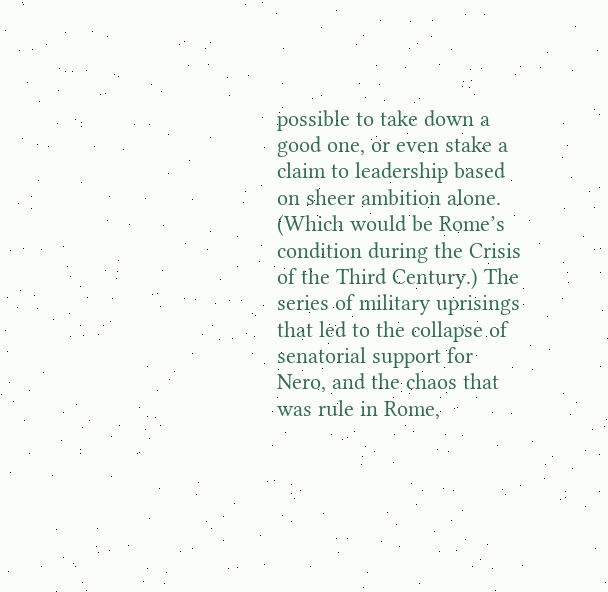possible to take down a good one, or even stake a claim to leadership based on sheer ambition alone. (Which would be Rome’s condition during the Crisis of the Third Century.) The series of military uprisings that led to the collapse of senatorial support for Nero, and the chaos that was rule in Rome,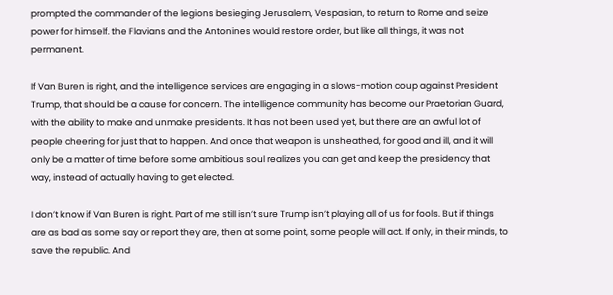prompted the commander of the legions besieging Jerusalem, Vespasian, to return to Rome and seize power for himself. the Flavians and the Antonines would restore order, but like all things, it was not permanent.

If Van Buren is right, and the intelligence services are engaging in a slows-motion coup against President Trump, that should be a cause for concern. The intelligence community has become our Praetorian Guard, with the ability to make and unmake presidents. It has not been used yet, but there are an awful lot of people cheering for just that to happen. And once that weapon is unsheathed, for good and ill, and it will only be a matter of time before some ambitious soul realizes you can get and keep the presidency that way, instead of actually having to get elected.

I don’t know if Van Buren is right. Part of me still isn’t sure Trump isn’t playing all of us for fools. But if things are as bad as some say or report they are, then at some point, some people will act. If only, in their minds, to save the republic. And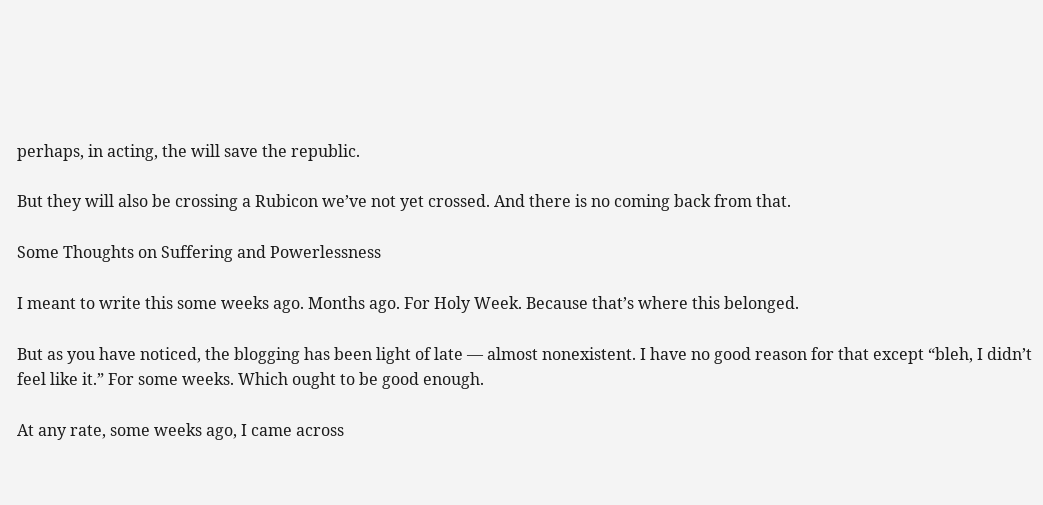perhaps, in acting, the will save the republic.

But they will also be crossing a Rubicon we’ve not yet crossed. And there is no coming back from that.

Some Thoughts on Suffering and Powerlessness

I meant to write this some weeks ago. Months ago. For Holy Week. Because that’s where this belonged.

But as you have noticed, the blogging has been light of late — almost nonexistent. I have no good reason for that except “bleh, I didn’t feel like it.” For some weeks. Which ought to be good enough.

At any rate, some weeks ago, I came across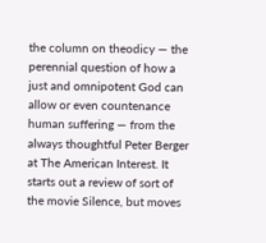the column on theodicy — the perennial question of how a just and omnipotent God can allow or even countenance human suffering — from the always thoughtful Peter Berger at The American Interest. It starts out a review of sort of the movie Silence, but moves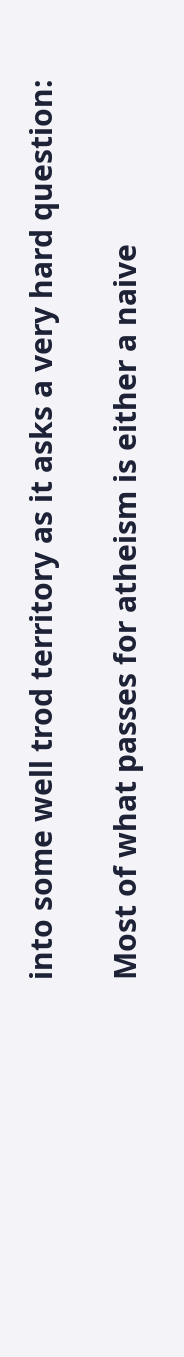into some well trod territory as it asks a very hard question:

Most of what passes for atheism is either a naive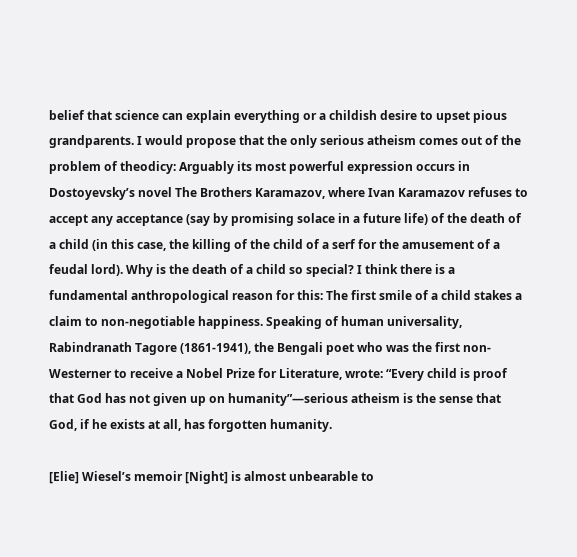belief that science can explain everything or a childish desire to upset pious grandparents. I would propose that the only serious atheism comes out of the problem of theodicy: Arguably its most powerful expression occurs in Dostoyevsky’s novel The Brothers Karamazov, where Ivan Karamazov refuses to accept any acceptance (say by promising solace in a future life) of the death of a child (in this case, the killing of the child of a serf for the amusement of a feudal lord). Why is the death of a child so special? I think there is a fundamental anthropological reason for this: The first smile of a child stakes a claim to non-negotiable happiness. Speaking of human universality, Rabindranath Tagore (1861-1941), the Bengali poet who was the first non-Westerner to receive a Nobel Prize for Literature, wrote: “Every child is proof that God has not given up on humanity”—serious atheism is the sense that God, if he exists at all, has forgotten humanity.

[Elie] Wiesel’s memoir [Night] is almost unbearable to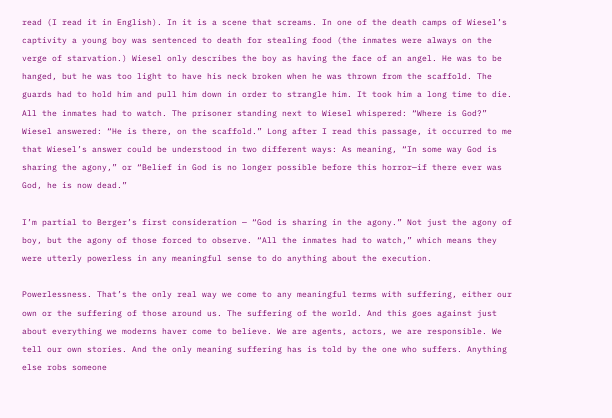read (I read it in English). In it is a scene that screams. In one of the death camps of Wiesel’s captivity a young boy was sentenced to death for stealing food (the inmates were always on the verge of starvation.) Wiesel only describes the boy as having the face of an angel. He was to be hanged, but he was too light to have his neck broken when he was thrown from the scaffold. The guards had to hold him and pull him down in order to strangle him. It took him a long time to die. All the inmates had to watch. The prisoner standing next to Wiesel whispered: “Where is God?” Wiesel answered: “He is there, on the scaffold.” Long after I read this passage, it occurred to me that Wiesel’s answer could be understood in two different ways: As meaning, “In some way God is sharing the agony,” or “Belief in God is no longer possible before this horror—if there ever was God, he is now dead.”

I’m partial to Berger’s first consideration — “God is sharing in the agony.” Not just the agony of boy, but the agony of those forced to observe. “All the inmates had to watch,” which means they were utterly powerless in any meaningful sense to do anything about the execution.

Powerlessness. That’s the only real way we come to any meaningful terms with suffering, either our own or the suffering of those around us. The suffering of the world. And this goes against just about everything we moderns haver come to believe. We are agents, actors, we are responsible. We tell our own stories. And the only meaning suffering has is told by the one who suffers. Anything else robs someone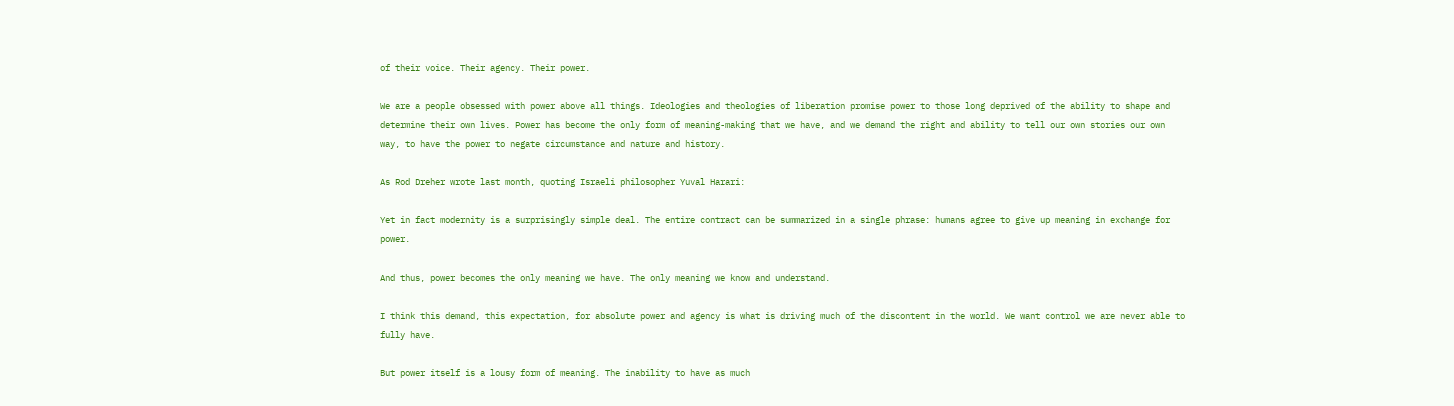of their voice. Their agency. Their power.

We are a people obsessed with power above all things. Ideologies and theologies of liberation promise power to those long deprived of the ability to shape and determine their own lives. Power has become the only form of meaning-making that we have, and we demand the right and ability to tell our own stories our own way, to have the power to negate circumstance and nature and history.

As Rod Dreher wrote last month, quoting Israeli philosopher Yuval Harari:

Yet in fact modernity is a surprisingly simple deal. The entire contract can be summarized in a single phrase: humans agree to give up meaning in exchange for power.

And thus, power becomes the only meaning we have. The only meaning we know and understand.

I think this demand, this expectation, for absolute power and agency is what is driving much of the discontent in the world. We want control we are never able to fully have.

But power itself is a lousy form of meaning. The inability to have as much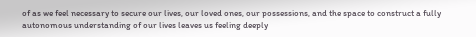of as we feel necessary to secure our lives, our loved ones, our possessions, and the space to construct a fully autonomous understanding of our lives leaves us feeling deeply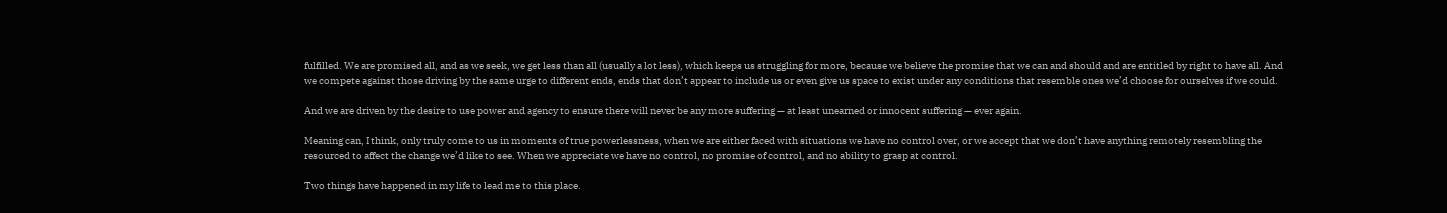fulfilled. We are promised all, and as we seek, we get less than all (usually a lot less), which keeps us struggling for more, because we believe the promise that we can and should and are entitled by right to have all. And we compete against those driving by the same urge to different ends, ends that don’t appear to include us or even give us space to exist under any conditions that resemble ones we’d choose for ourselves if we could.

And we are driven by the desire to use power and agency to ensure there will never be any more suffering — at least unearned or innocent suffering — ever again.

Meaning can, I think, only truly come to us in moments of true powerlessness, when we are either faced with situations we have no control over, or we accept that we don’t have anything remotely resembling the resourced to affect the change we’d like to see. When we appreciate we have no control, no promise of control, and no ability to grasp at control.

Two things have happened in my life to lead me to this place.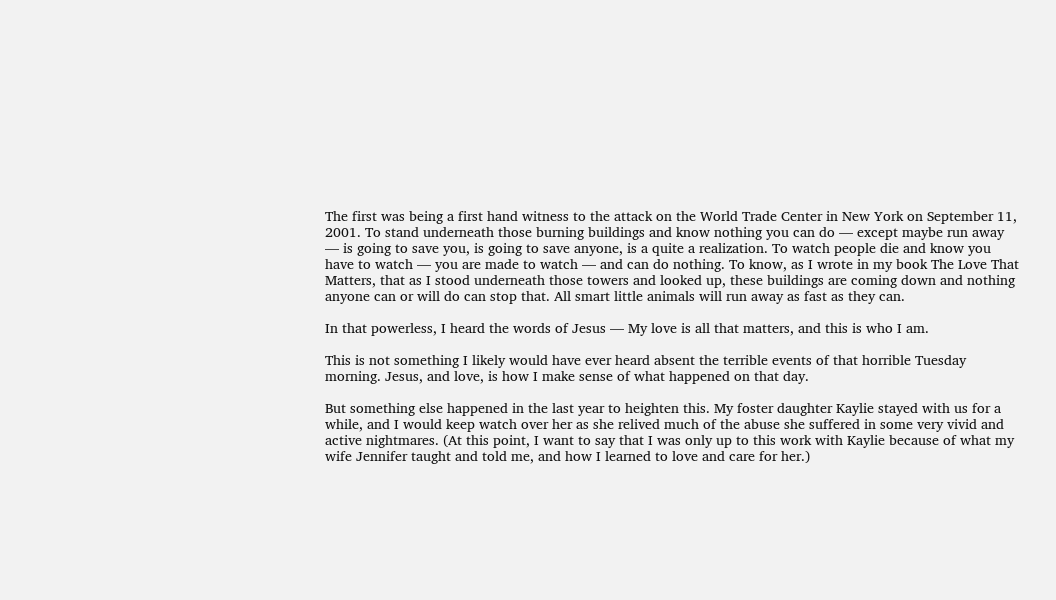The first was being a first hand witness to the attack on the World Trade Center in New York on September 11, 2001. To stand underneath those burning buildings and know nothing you can do — except maybe run away — is going to save you, is going to save anyone, is a quite a realization. To watch people die and know you have to watch — you are made to watch — and can do nothing. To know, as I wrote in my book The Love That Matters, that as I stood underneath those towers and looked up, these buildings are coming down and nothing anyone can or will do can stop that. All smart little animals will run away as fast as they can.

In that powerless, I heard the words of Jesus — My love is all that matters, and this is who I am.

This is not something I likely would have ever heard absent the terrible events of that horrible Tuesday morning. Jesus, and love, is how I make sense of what happened on that day.

But something else happened in the last year to heighten this. My foster daughter Kaylie stayed with us for a while, and I would keep watch over her as she relived much of the abuse she suffered in some very vivid and active nightmares. (At this point, I want to say that I was only up to this work with Kaylie because of what my wife Jennifer taught and told me, and how I learned to love and care for her.)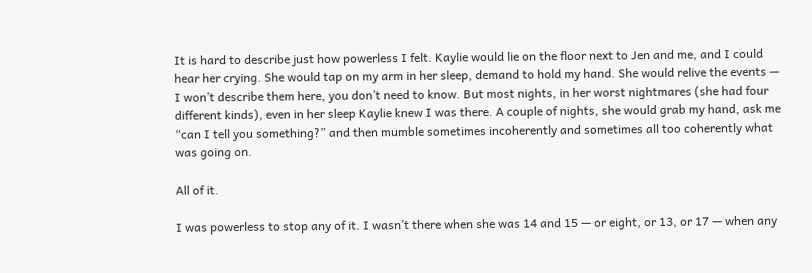It is hard to describe just how powerless I felt. Kaylie would lie on the floor next to Jen and me, and I could hear her crying. She would tap on my arm in her sleep, demand to hold my hand. She would relive the events — I won’t describe them here, you don’t need to know. But most nights, in her worst nightmares (she had four different kinds), even in her sleep Kaylie knew I was there. A couple of nights, she would grab my hand, ask me “can I tell you something?” and then mumble sometimes incoherently and sometimes all too coherently what was going on.

All of it.

I was powerless to stop any of it. I wasn’t there when she was 14 and 15 — or eight, or 13, or 17 — when any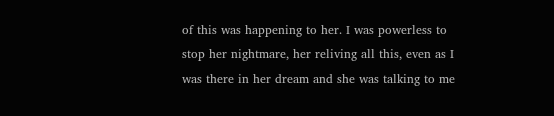of this was happening to her. I was powerless to stop her nightmare, her reliving all this, even as I was there in her dream and she was talking to me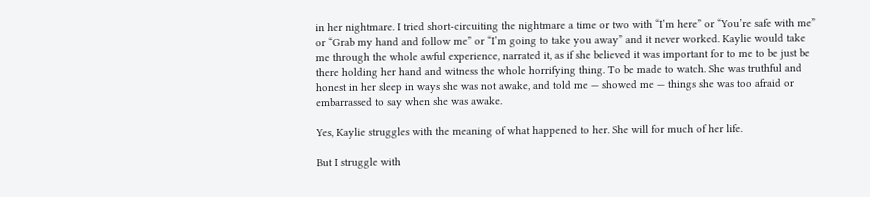in her nightmare. I tried short-circuiting the nightmare a time or two with “I’m here” or “You’re safe with me” or “Grab my hand and follow me” or “I’m going to take you away” and it never worked. Kaylie would take me through the whole awful experience, narrated it, as if she believed it was important for to me to be just be there holding her hand and witness the whole horrifying thing. To be made to watch. She was truthful and honest in her sleep in ways she was not awake, and told me — showed me — things she was too afraid or embarrassed to say when she was awake.

Yes, Kaylie struggles with the meaning of what happened to her. She will for much of her life.

But I struggle with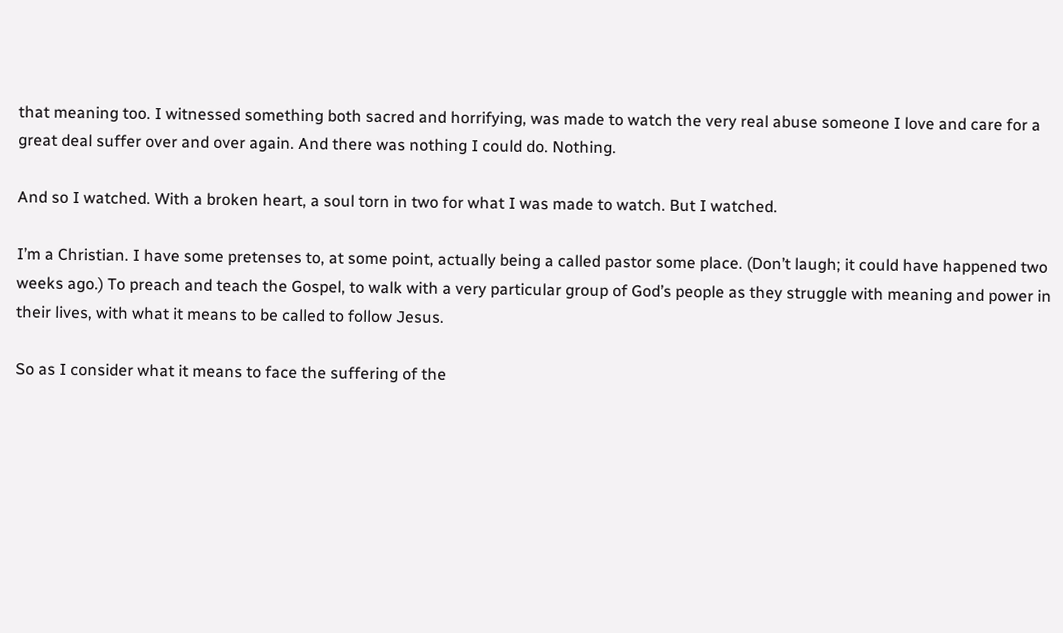that meaning too. I witnessed something both sacred and horrifying, was made to watch the very real abuse someone I love and care for a great deal suffer over and over again. And there was nothing I could do. Nothing.

And so I watched. With a broken heart, a soul torn in two for what I was made to watch. But I watched.

I’m a Christian. I have some pretenses to, at some point, actually being a called pastor some place. (Don’t laugh; it could have happened two weeks ago.) To preach and teach the Gospel, to walk with a very particular group of God’s people as they struggle with meaning and power in their lives, with what it means to be called to follow Jesus.

So as I consider what it means to face the suffering of the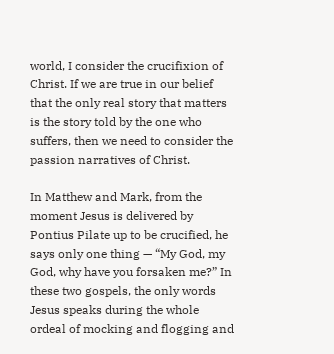world, I consider the crucifixion of Christ. If we are true in our belief that the only real story that matters is the story told by the one who suffers, then we need to consider the passion narratives of Christ.

In Matthew and Mark, from the moment Jesus is delivered by Pontius Pilate up to be crucified, he says only one thing — “My God, my God, why have you forsaken me?” In these two gospels, the only words Jesus speaks during the whole ordeal of mocking and flogging and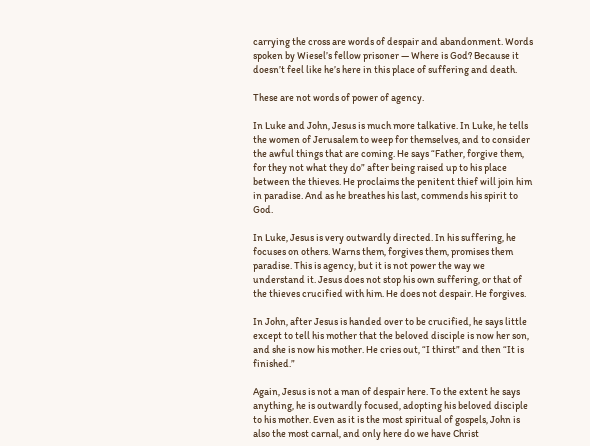carrying the cross are words of despair and abandonment. Words spoken by Wiesel’s fellow prisoner — Where is God? Because it doesn’t feel like he’s here in this place of suffering and death.

These are not words of power of agency.

In Luke and John, Jesus is much more talkative. In Luke, he tells the women of Jerusalem to weep for themselves, and to consider the awful things that are coming. He says “Father, forgive them, for they not what they do” after being raised up to his place between the thieves. He proclaims the penitent thief will join him in paradise. And as he breathes his last, commends his spirit to God.

In Luke, Jesus is very outwardly directed. In his suffering, he focuses on others. Warns them, forgives them, promises them paradise. This is agency, but it is not power the way we understand it. Jesus does not stop his own suffering, or that of the thieves crucified with him. He does not despair. He forgives.

In John, after Jesus is handed over to be crucified, he says little except to tell his mother that the beloved disciple is now her son, and she is now his mother. He cries out, “I thirst” and then “It is finished.”

Again, Jesus is not a man of despair here. To the extent he says anything, he is outwardly focused, adopting his beloved disciple to his mother. Even as it is the most spiritual of gospels, John is also the most carnal, and only here do we have Christ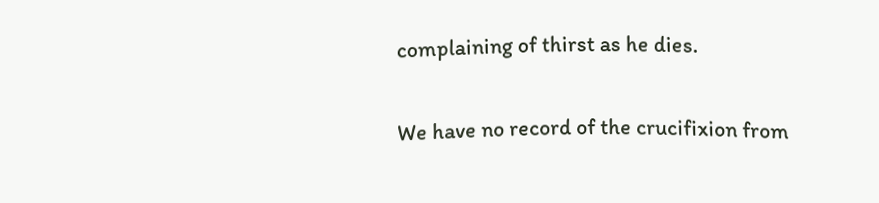complaining of thirst as he dies.

We have no record of the crucifixion from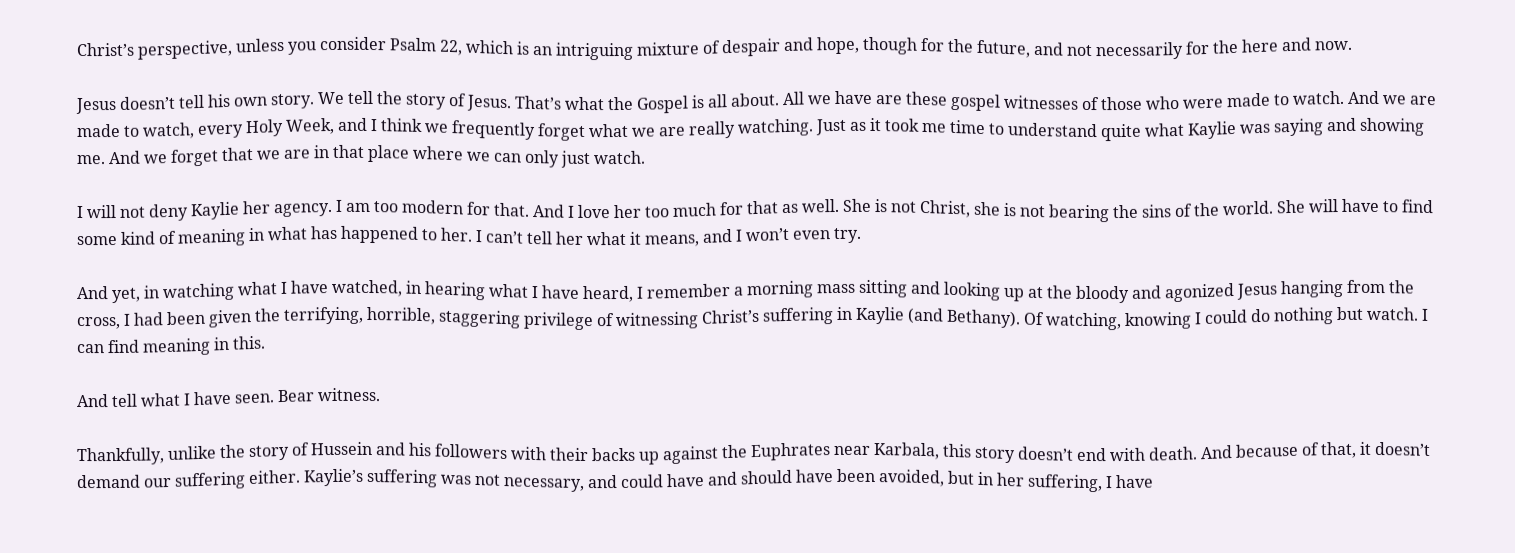Christ’s perspective, unless you consider Psalm 22, which is an intriguing mixture of despair and hope, though for the future, and not necessarily for the here and now.

Jesus doesn’t tell his own story. We tell the story of Jesus. That’s what the Gospel is all about. All we have are these gospel witnesses of those who were made to watch. And we are made to watch, every Holy Week, and I think we frequently forget what we are really watching. Just as it took me time to understand quite what Kaylie was saying and showing me. And we forget that we are in that place where we can only just watch.

I will not deny Kaylie her agency. I am too modern for that. And I love her too much for that as well. She is not Christ, she is not bearing the sins of the world. She will have to find some kind of meaning in what has happened to her. I can’t tell her what it means, and I won’t even try.

And yet, in watching what I have watched, in hearing what I have heard, I remember a morning mass sitting and looking up at the bloody and agonized Jesus hanging from the cross, I had been given the terrifying, horrible, staggering privilege of witnessing Christ’s suffering in Kaylie (and Bethany). Of watching, knowing I could do nothing but watch. I can find meaning in this.

And tell what I have seen. Bear witness.

Thankfully, unlike the story of Hussein and his followers with their backs up against the Euphrates near Karbala, this story doesn’t end with death. And because of that, it doesn’t demand our suffering either. Kaylie’s suffering was not necessary, and could have and should have been avoided, but in her suffering, I have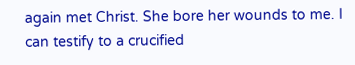again met Christ. She bore her wounds to me. I can testify to a crucified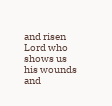and risen Lord who shows us his wounds and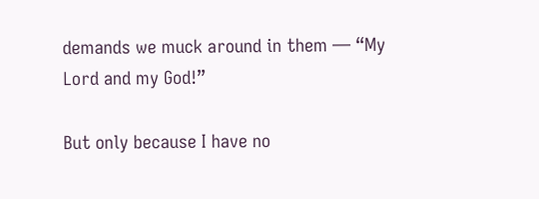demands we muck around in them — “My Lord and my God!”

But only because I have no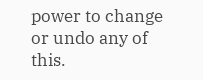power to change or undo any of this.